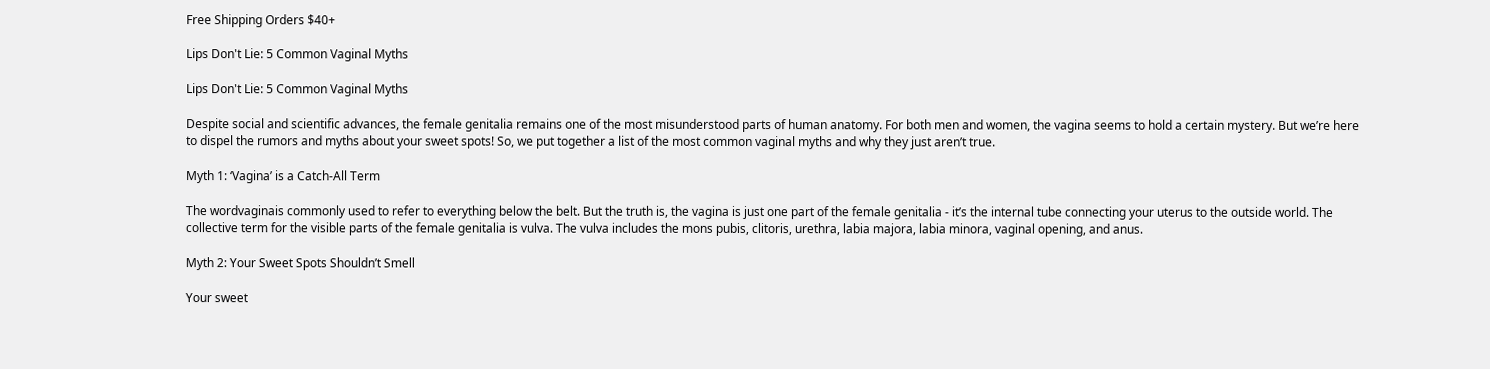Free Shipping Orders $40+

Lips Don't Lie: 5 Common Vaginal Myths

Lips Don't Lie: 5 Common Vaginal Myths

Despite social and scientific advances, the female genitalia remains one of the most misunderstood parts of human anatomy. For both men and women, the vagina seems to hold a certain mystery. But we’re here to dispel the rumors and myths about your sweet spots! So, we put together a list of the most common vaginal myths and why they just aren’t true.

Myth 1: ‘Vagina’ is a Catch-All Term

The wordvaginais commonly used to refer to everything below the belt. But the truth is, the vagina is just one part of the female genitalia - it’s the internal tube connecting your uterus to the outside world. The collective term for the visible parts of the female genitalia is vulva. The vulva includes the mons pubis, clitoris, urethra, labia majora, labia minora, vaginal opening, and anus.

Myth 2: Your Sweet Spots Shouldn’t Smell

Your sweet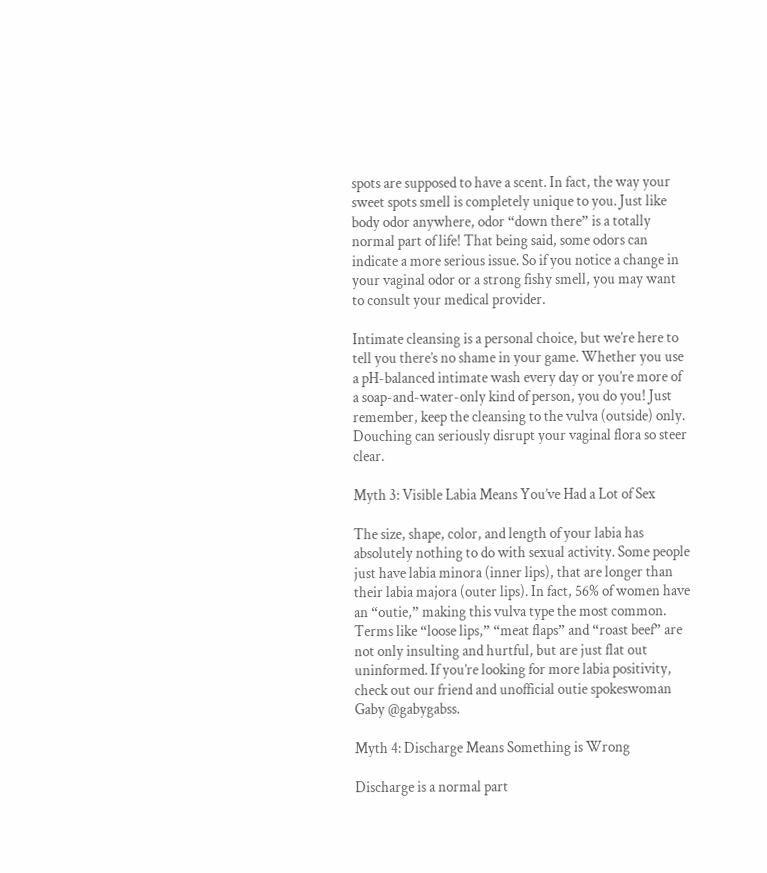spots are supposed to have a scent. In fact, the way your sweet spots smell is completely unique to you. Just like body odor anywhere, odor “down there” is a totally normal part of life! That being said, some odors can indicate a more serious issue. So if you notice a change in your vaginal odor or a strong fishy smell, you may want to consult your medical provider.

Intimate cleansing is a personal choice, but we’re here to tell you there’s no shame in your game. Whether you use a pH-balanced intimate wash every day or you’re more of a soap-and-water-only kind of person, you do you! Just remember, keep the cleansing to the vulva (outside) only. Douching can seriously disrupt your vaginal flora so steer clear.

Myth 3: Visible Labia Means You’ve Had a Lot of Sex

The size, shape, color, and length of your labia has absolutely nothing to do with sexual activity. Some people just have labia minora (inner lips), that are longer than their labia majora (outer lips). In fact, 56% of women have an “outie,” making this vulva type the most common. Terms like “loose lips,” “meat flaps” and “roast beef” are not only insulting and hurtful, but are just flat out uninformed. If you’re looking for more labia positivity, check out our friend and unofficial outie spokeswoman Gaby @gabygabss.

Myth 4: Discharge Means Something is Wrong

Discharge is a normal part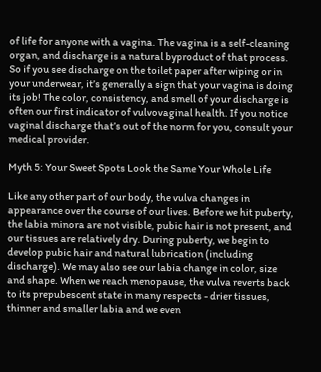of life for anyone with a vagina. The vagina is a self-cleaning organ, and discharge is a natural byproduct of that process. So if you see discharge on the toilet paper after wiping or in your underwear, it’s generally a sign that your vagina is doing its job! The color, consistency, and smell of your discharge is often our first indicator of vulvovaginal health. If you notice vaginal discharge that’s out of the norm for you, consult your medical provider.

Myth 5: Your Sweet Spots Look the Same Your Whole Life

Like any other part of our body, the vulva changes in appearance over the course of our lives. Before we hit puberty, the labia minora are not visible, pubic hair is not present, and our tissues are relatively dry. During puberty, we begin to develop pubic hair and natural lubrication (including discharge). We may also see our labia change in color, size and shape. When we reach menopause, the vulva reverts back to its prepubescent state in many respects - drier tissues, thinner and smaller labia and we even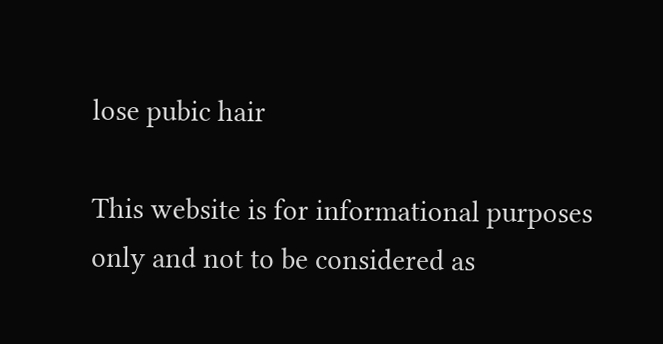lose pubic hair

This website is for informational purposes only and not to be considered as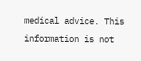medical advice. This information is not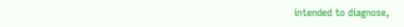intended to diagnose,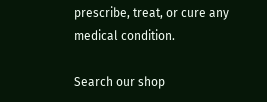prescribe, treat, or cure any medical condition.

Search our shop